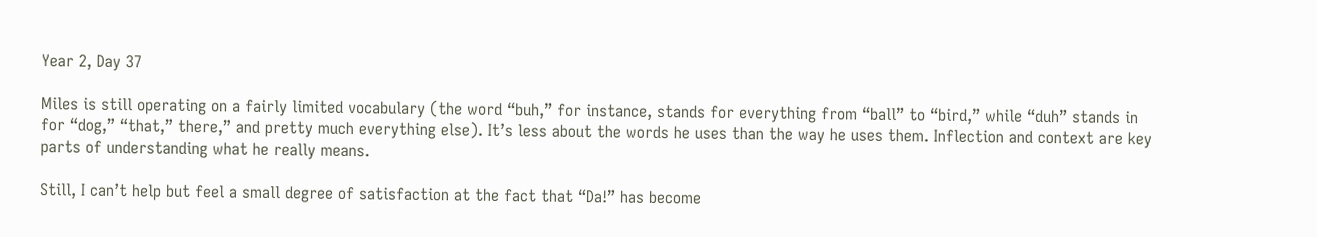Year 2, Day 37

Miles is still operating on a fairly limited vocabulary (the word “buh,” for instance, stands for everything from “ball” to “bird,” while “duh” stands in for “dog,” “that,” there,” and pretty much everything else). It’s less about the words he uses than the way he uses them. Inflection and context are key parts of understanding what he really means.

Still, I can’t help but feel a small degree of satisfaction at the fact that “Da!” has become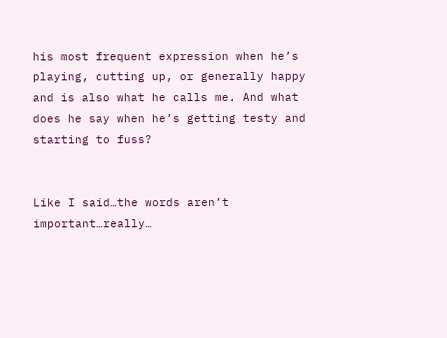his most frequent expression when he’s playing, cutting up, or generally happy and is also what he calls me. And what does he say when he’s getting testy and starting to fuss?


Like I said…the words aren’t important…really…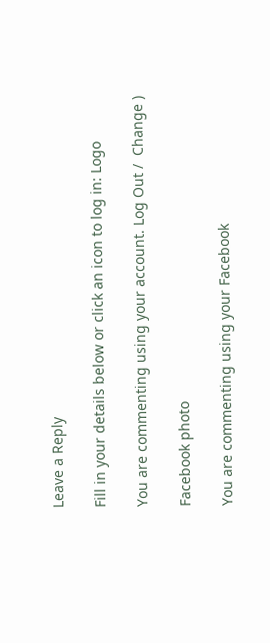Leave a Reply

Fill in your details below or click an icon to log in: Logo

You are commenting using your account. Log Out /  Change )

Facebook photo

You are commenting using your Facebook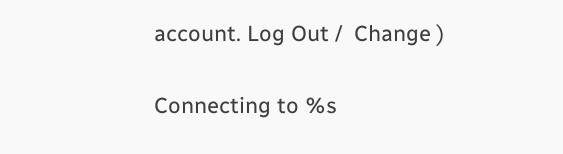account. Log Out /  Change )

Connecting to %s